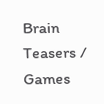Brain Teasers / Games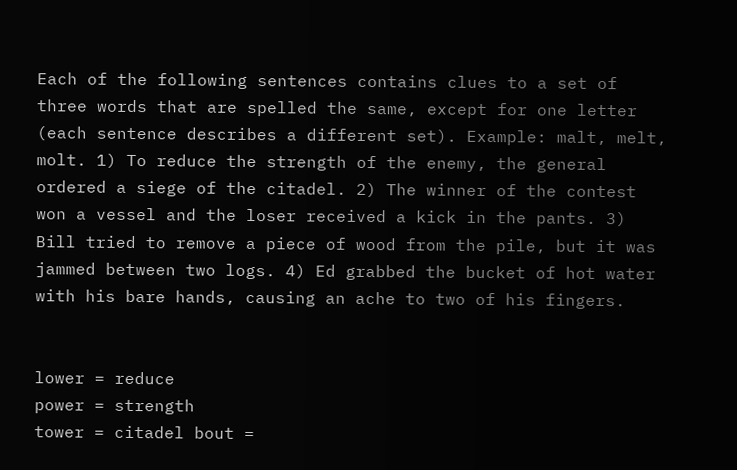Each of the following sentences contains clues to a set of three words that are spelled the same, except for one letter (each sentence describes a different set). Example: malt, melt, molt. 1) To reduce the strength of the enemy, the general ordered a siege of the citadel. 2) The winner of the contest won a vessel and the loser received a kick in the pants. 3) Bill tried to remove a piece of wood from the pile, but it was jammed between two logs. 4) Ed grabbed the bucket of hot water with his bare hands, causing an ache to two of his fingers.


lower = reduce
power = strength
tower = citadel bout =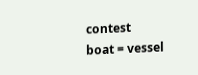contest
boat = vessel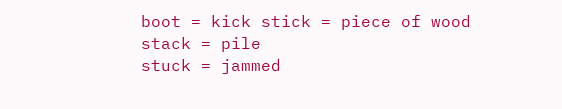boot = kick stick = piece of wood
stack = pile
stuck = jammed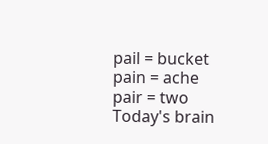pail = bucket
pain = ache
pair = two Today's brain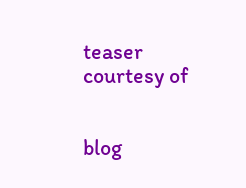teaser courtesy of


blog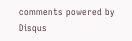comments powered by Disqus